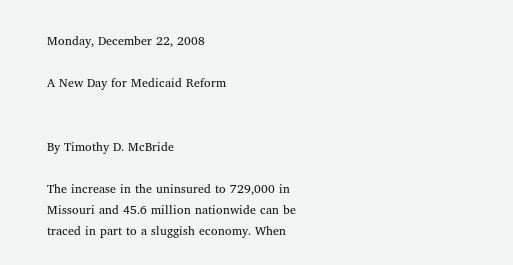Monday, December 22, 2008

A New Day for Medicaid Reform


By Timothy D. McBride

The increase in the uninsured to 729,000 in Missouri and 45.6 million nationwide can be traced in part to a sluggish economy. When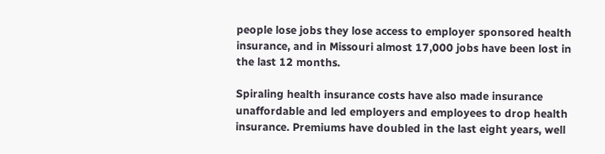people lose jobs they lose access to employer sponsored health insurance, and in Missouri almost 17,000 jobs have been lost in the last 12 months.

Spiraling health insurance costs have also made insurance unaffordable and led employers and employees to drop health insurance. Premiums have doubled in the last eight years, well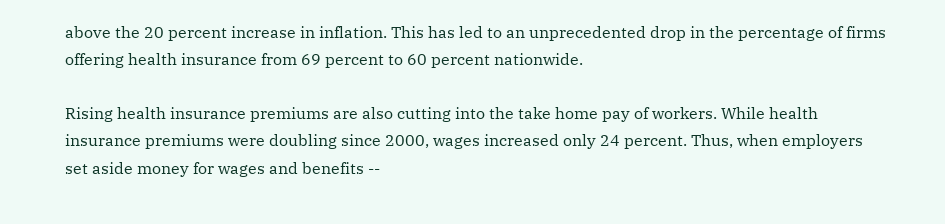above the 20 percent increase in inflation. This has led to an unprecedented drop in the percentage of firms offering health insurance from 69 percent to 60 percent nationwide.

Rising health insurance premiums are also cutting into the take home pay of workers. While health insurance premiums were doubling since 2000, wages increased only 24 percent. Thus, when employers set aside money for wages and benefits --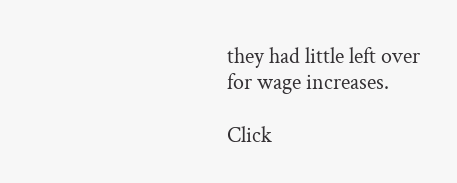they had little left over for wage increases.

Click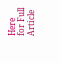Here for Full Article